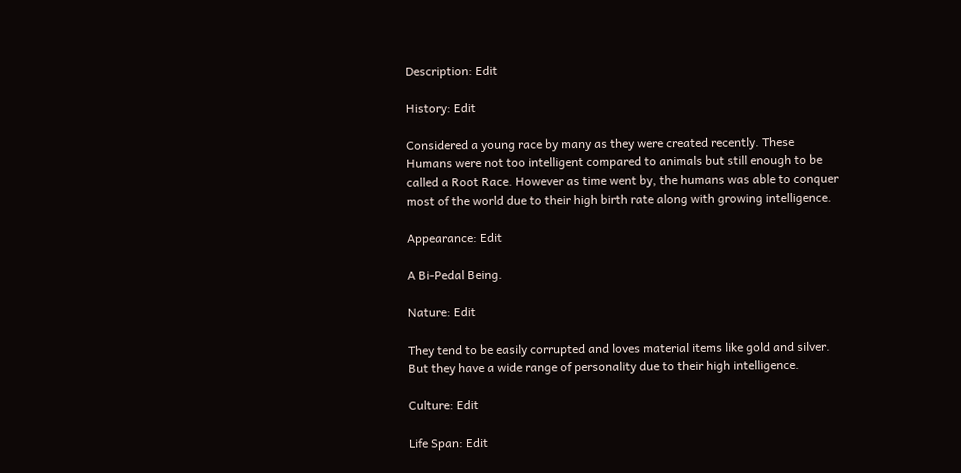Description: Edit

History: Edit

Considered a young race by many as they were created recently. These Humans were not too intelligent compared to animals but still enough to be called a Root Race. However as time went by, the humans was able to conquer most of the world due to their high birth rate along with growing intelligence.

Appearance: Edit

A Bi-Pedal Being.

Nature: Edit

They tend to be easily corrupted and loves material items like gold and silver. But they have a wide range of personality due to their high intelligence.

Culture: Edit

Life Span: Edit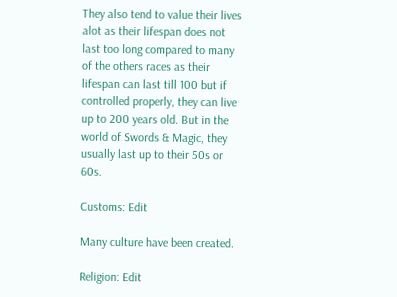They also tend to value their lives alot as their lifespan does not last too long compared to many of the others races as their lifespan can last till 100 but if controlled properly, they can live up to 200 years old. But in the world of Swords & Magic, they usually last up to their 50s or 60s.

Customs: Edit

Many culture have been created.

Religion: Edit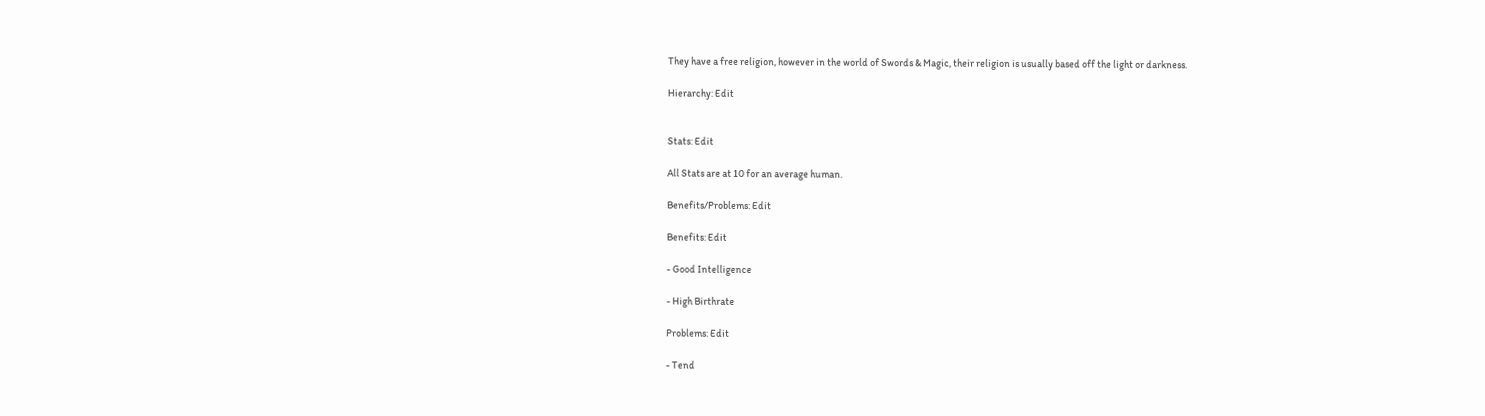They have a free religion, however in the world of Swords & Magic, their religion is usually based off the light or darkness.

Hierarchy: Edit


Stats: Edit

All Stats are at 10 for an average human.

Benefits/Problems: Edit

Benefits: Edit

- Good Intelligence

- High Birthrate

Problems: Edit

- Tend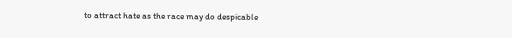to attract hate as the race may do despicable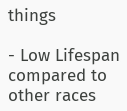things

- Low Lifespan compared to other races